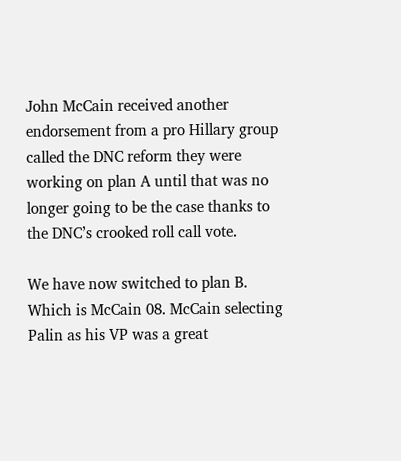John McCain received another endorsement from a pro Hillary group called the DNC reform they were working on plan A until that was no longer going to be the case thanks to the DNC’s crooked roll call vote.

We have now switched to plan B. Which is McCain 08. McCain selecting Palin as his VP was a great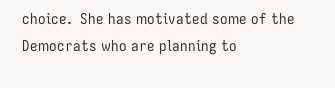choice.  She has motivated some of the Democrats who are planning to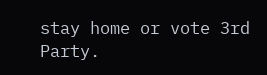stay home or vote 3rd Party.